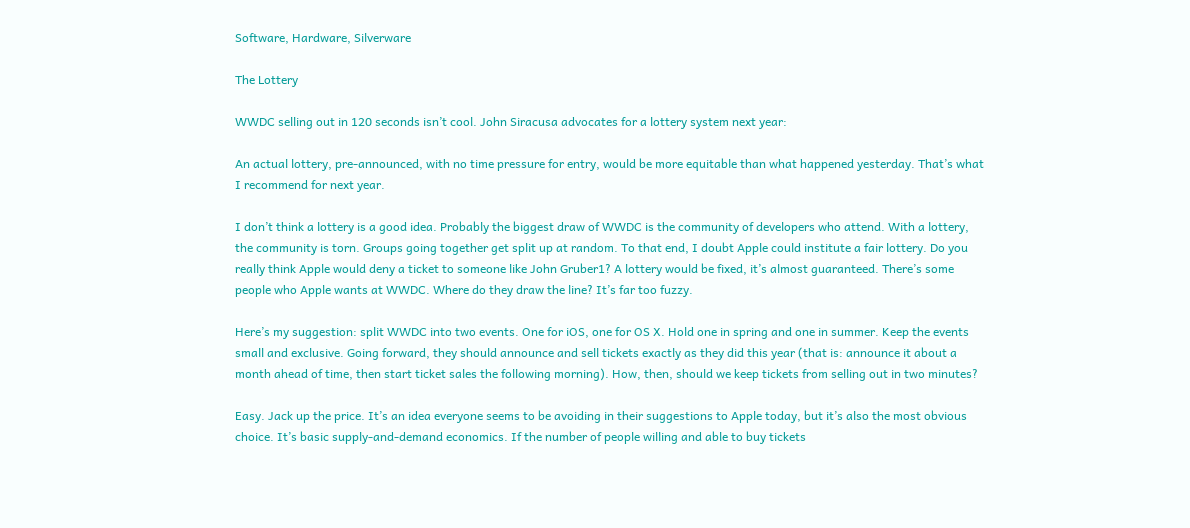Software, Hardware, Silverware

The Lottery

WWDC selling out in 120 seconds isn’t cool. John Siracusa advocates for a lottery system next year:

An actual lottery, pre-announced, with no time pressure for entry, would be more equitable than what happened yesterday. That’s what I recommend for next year.

I don’t think a lottery is a good idea. Probably the biggest draw of WWDC is the community of developers who attend. With a lottery, the community is torn. Groups going together get split up at random. To that end, I doubt Apple could institute a fair lottery. Do you really think Apple would deny a ticket to someone like John Gruber1? A lottery would be fixed, it’s almost guaranteed. There’s some people who Apple wants at WWDC. Where do they draw the line? It’s far too fuzzy.

Here’s my suggestion: split WWDC into two events. One for iOS, one for OS X. Hold one in spring and one in summer. Keep the events small and exclusive. Going forward, they should announce and sell tickets exactly as they did this year (that is: announce it about a month ahead of time, then start ticket sales the following morning). How, then, should we keep tickets from selling out in two minutes?

Easy. Jack up the price. It’s an idea everyone seems to be avoiding in their suggestions to Apple today, but it’s also the most obvious choice. It’s basic supply-and-demand economics. If the number of people willing and able to buy tickets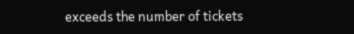exceeds the number of tickets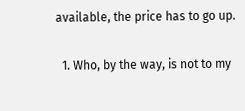available, the price has to go up.

  1. Who, by the way, is not to my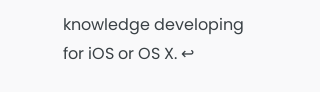knowledge developing for iOS or OS X. ↩